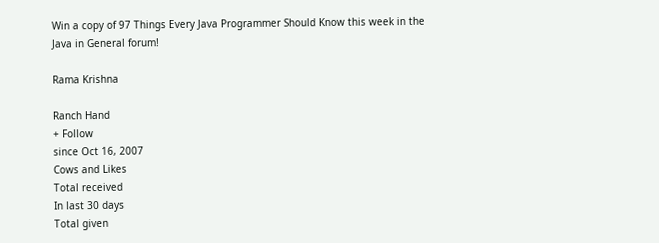Win a copy of 97 Things Every Java Programmer Should Know this week in the Java in General forum!

Rama Krishna

Ranch Hand
+ Follow
since Oct 16, 2007
Cows and Likes
Total received
In last 30 days
Total given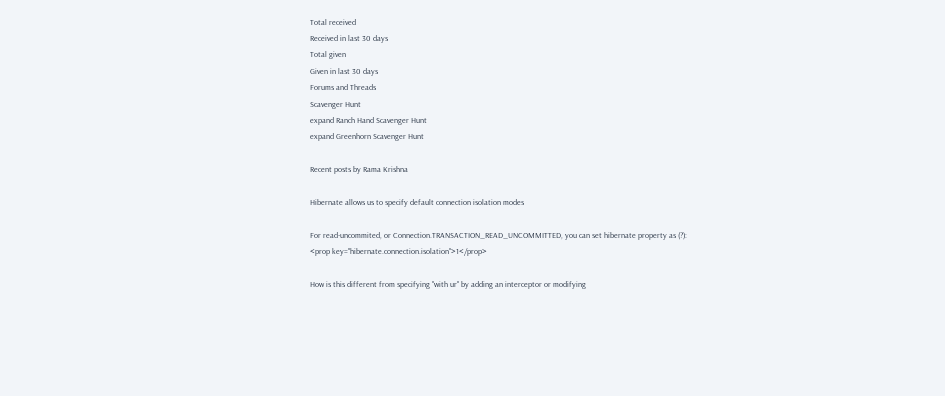Total received
Received in last 30 days
Total given
Given in last 30 days
Forums and Threads
Scavenger Hunt
expand Ranch Hand Scavenger Hunt
expand Greenhorn Scavenger Hunt

Recent posts by Rama Krishna

Hibernate allows us to specify default connection isolation modes

For read-uncommited, or Connection.TRANSACTION_READ_UNCOMMITTED, you can set hibernate property as (?):
<prop key="hibernate.connection.isolation">1</prop>

How is this different from specifying "with ur" by adding an interceptor or modifying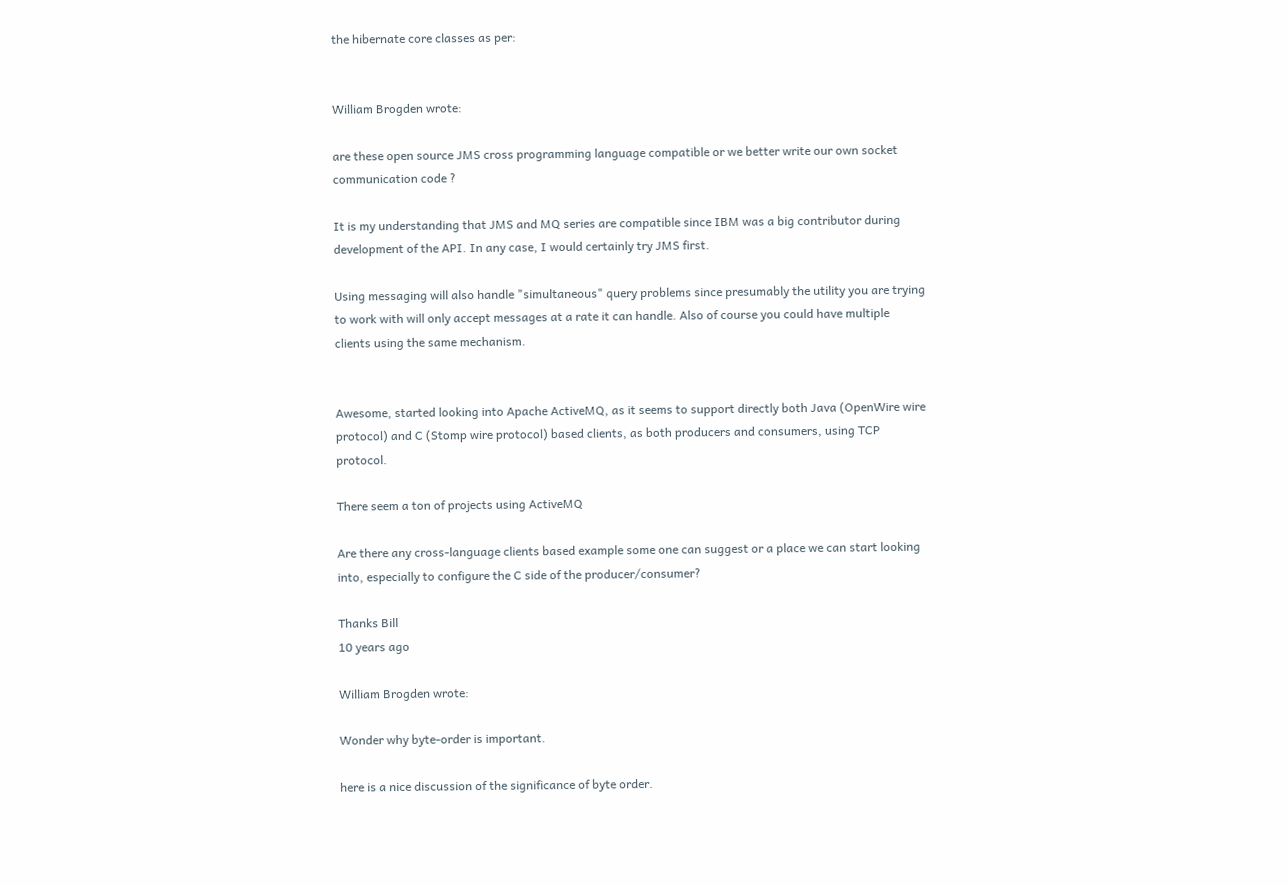the hibernate core classes as per:


William Brogden wrote:

are these open source JMS cross programming language compatible or we better write our own socket communication code ?

It is my understanding that JMS and MQ series are compatible since IBM was a big contributor during development of the API. In any case, I would certainly try JMS first.

Using messaging will also handle "simultaneous" query problems since presumably the utility you are trying to work with will only accept messages at a rate it can handle. Also of course you could have multiple clients using the same mechanism.


Awesome, started looking into Apache ActiveMQ, as it seems to support directly both Java (OpenWire wire protocol) and C (Stomp wire protocol) based clients, as both producers and consumers, using TCP protocol.

There seem a ton of projects using ActiveMQ

Are there any cross-language clients based example some one can suggest or a place we can start looking into, especially to configure the C side of the producer/consumer?

Thanks Bill
10 years ago

William Brogden wrote:

Wonder why byte-order is important.

here is a nice discussion of the significance of byte order.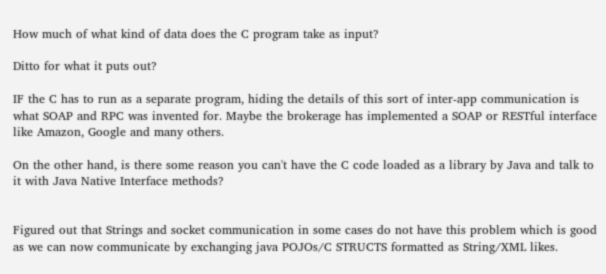How much of what kind of data does the C program take as input?

Ditto for what it puts out?

IF the C has to run as a separate program, hiding the details of this sort of inter-app communication is what SOAP and RPC was invented for. Maybe the brokerage has implemented a SOAP or RESTful interface like Amazon, Google and many others.

On the other hand, is there some reason you can't have the C code loaded as a library by Java and talk to it with Java Native Interface methods?


Figured out that Strings and socket communication in some cases do not have this problem which is good as we can now communicate by exchanging java POJOs/C STRUCTS formatted as String/XML likes.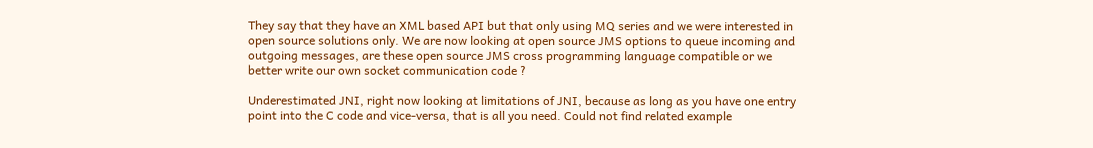They say that they have an XML based API but that only using MQ series and we were interested in open source solutions only. We are now looking at open source JMS options to queue incoming and outgoing messages, are these open source JMS cross programming language compatible or we better write our own socket communication code ?

Underestimated JNI, right now looking at limitations of JNI, because as long as you have one entry point into the C code and vice-versa, that is all you need. Could not find related example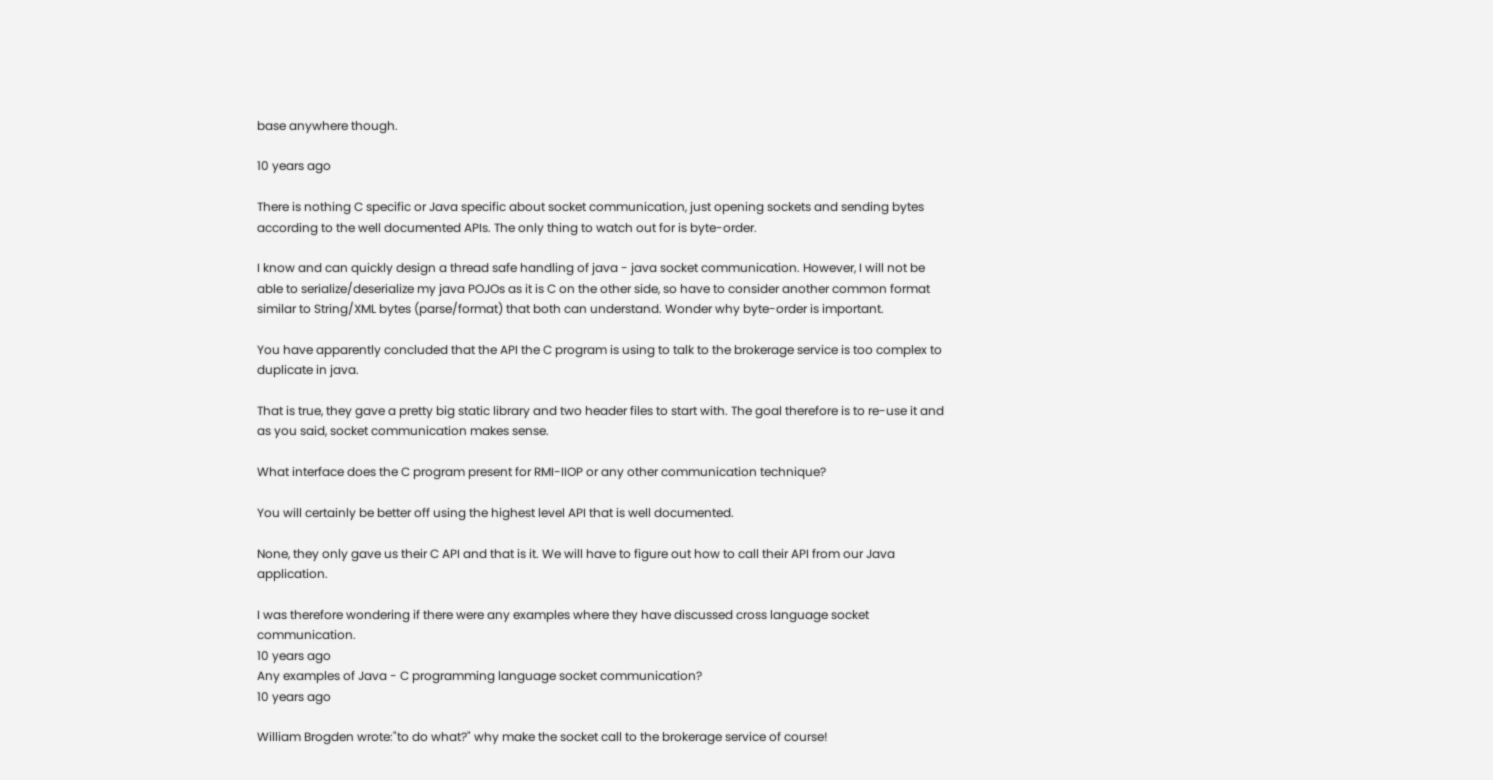base anywhere though.

10 years ago

There is nothing C specific or Java specific about socket communication, just opening sockets and sending bytes according to the well documented APIs. The only thing to watch out for is byte-order.

I know and can quickly design a thread safe handling of java - java socket communication. However, I will not be able to serialize/deserialize my java POJOs as it is C on the other side, so have to consider another common format similar to String/XML bytes (parse/format) that both can understand. Wonder why byte-order is important.

You have apparently concluded that the API the C program is using to talk to the brokerage service is too complex to duplicate in java.

That is true, they gave a pretty big static library and two header files to start with. The goal therefore is to re-use it and as you said, socket communication makes sense.

What interface does the C program present for RMI-IIOP or any other communication technique?

You will certainly be better off using the highest level API that is well documented.

None, they only gave us their C API and that is it. We will have to figure out how to call their API from our Java application.

I was therefore wondering if there were any examples where they have discussed cross language socket communication.
10 years ago
Any examples of Java - C programming language socket communication?
10 years ago

William Brogden wrote:"to do what?" why make the socket call to the brokerage service of course!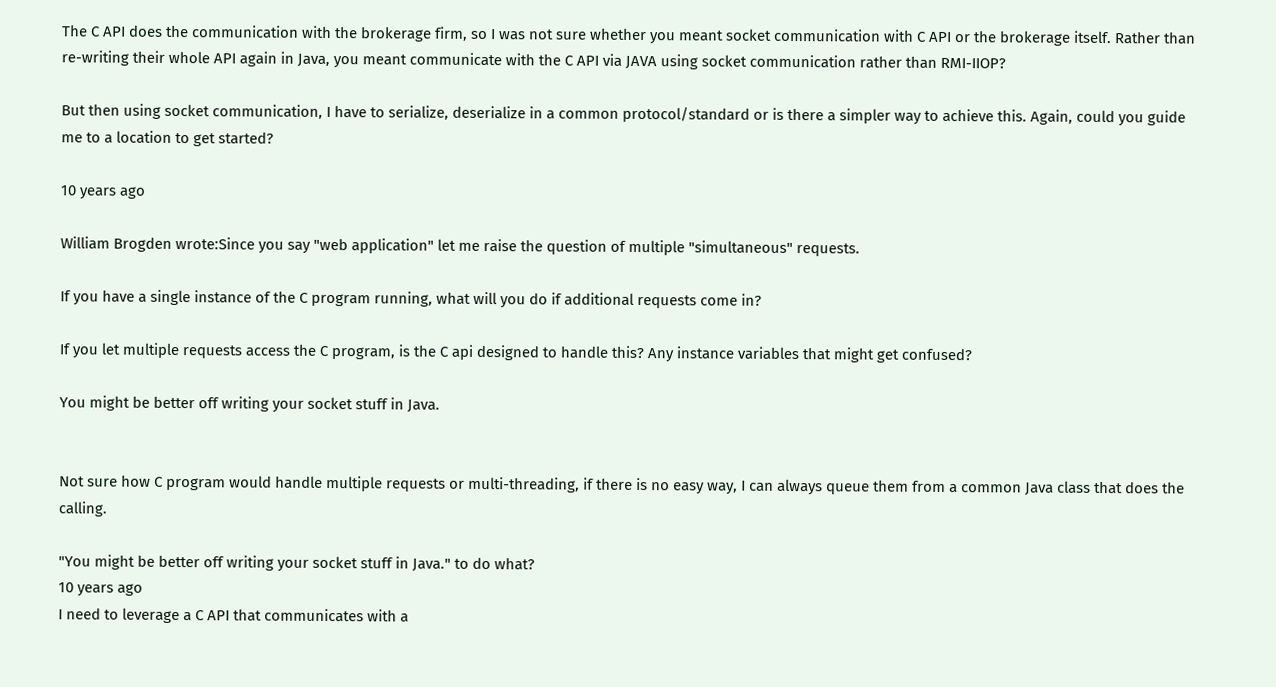The C API does the communication with the brokerage firm, so I was not sure whether you meant socket communication with C API or the brokerage itself. Rather than re-writing their whole API again in Java, you meant communicate with the C API via JAVA using socket communication rather than RMI-IIOP?

But then using socket communication, I have to serialize, deserialize in a common protocol/standard or is there a simpler way to achieve this. Again, could you guide me to a location to get started?

10 years ago

William Brogden wrote:Since you say "web application" let me raise the question of multiple "simultaneous" requests.

If you have a single instance of the C program running, what will you do if additional requests come in?

If you let multiple requests access the C program, is the C api designed to handle this? Any instance variables that might get confused?

You might be better off writing your socket stuff in Java.


Not sure how C program would handle multiple requests or multi-threading, if there is no easy way, I can always queue them from a common Java class that does the calling.

"You might be better off writing your socket stuff in Java." to do what?
10 years ago
I need to leverage a C API that communicates with a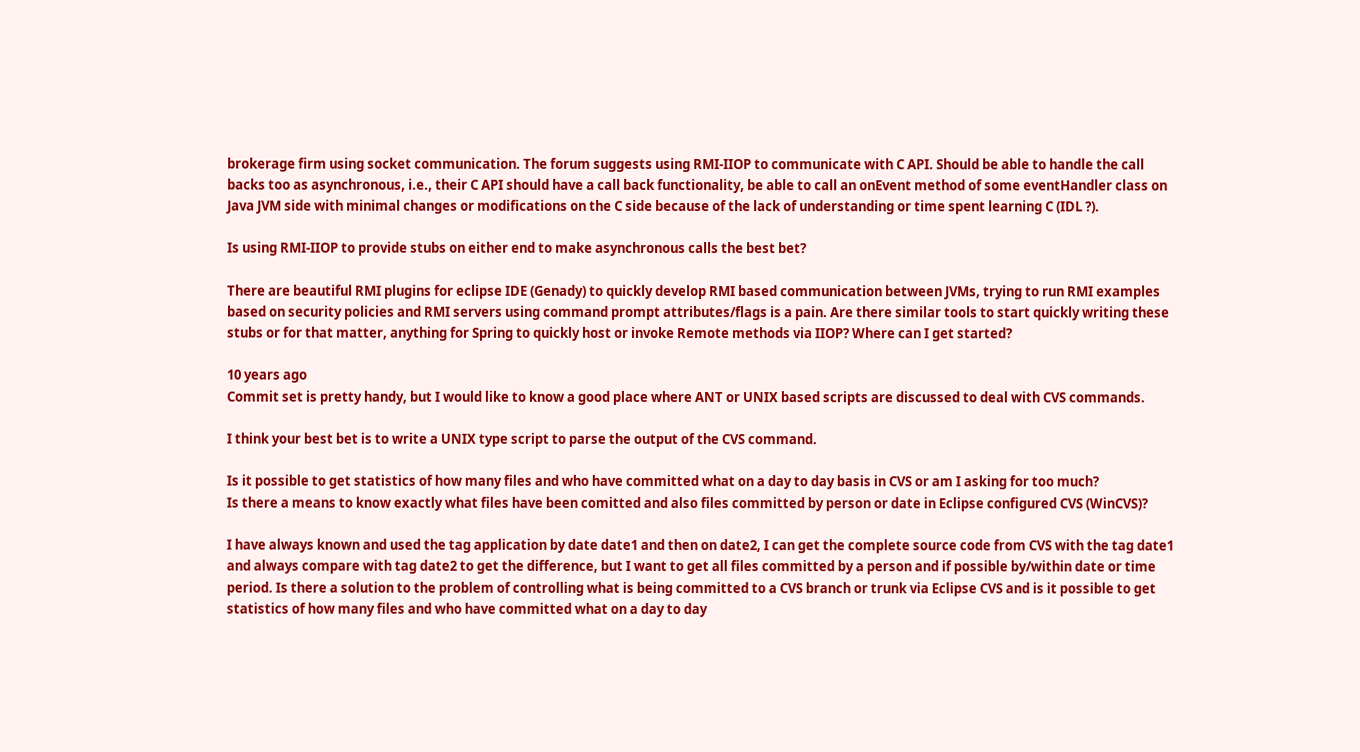brokerage firm using socket communication. The forum suggests using RMI-IIOP to communicate with C API. Should be able to handle the call backs too as asynchronous, i.e., their C API should have a call back functionality, be able to call an onEvent method of some eventHandler class on Java JVM side with minimal changes or modifications on the C side because of the lack of understanding or time spent learning C (IDL ?).

Is using RMI-IIOP to provide stubs on either end to make asynchronous calls the best bet?

There are beautiful RMI plugins for eclipse IDE (Genady) to quickly develop RMI based communication between JVMs, trying to run RMI examples based on security policies and RMI servers using command prompt attributes/flags is a pain. Are there similar tools to start quickly writing these stubs or for that matter, anything for Spring to quickly host or invoke Remote methods via IIOP? Where can I get started?

10 years ago
Commit set is pretty handy, but I would like to know a good place where ANT or UNIX based scripts are discussed to deal with CVS commands.

I think your best bet is to write a UNIX type script to parse the output of the CVS command.

Is it possible to get statistics of how many files and who have committed what on a day to day basis in CVS or am I asking for too much?
Is there a means to know exactly what files have been comitted and also files committed by person or date in Eclipse configured CVS (WinCVS)?

I have always known and used the tag application by date date1 and then on date2, I can get the complete source code from CVS with the tag date1 and always compare with tag date2 to get the difference, but I want to get all files committed by a person and if possible by/within date or time period. Is there a solution to the problem of controlling what is being committed to a CVS branch or trunk via Eclipse CVS and is it possible to get statistics of how many files and who have committed what on a day to day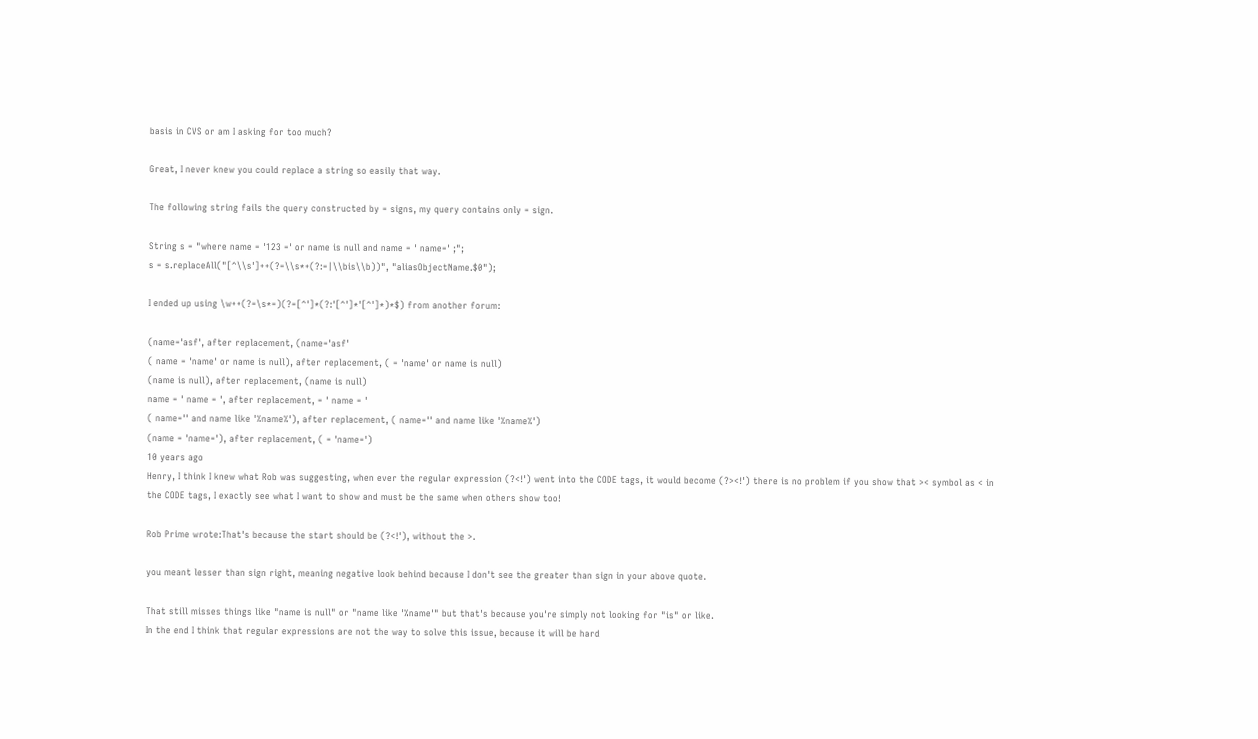basis in CVS or am I asking for too much?

Great, I never knew you could replace a string so easily that way.

The following string fails the query constructed by = signs, my query contains only = sign.

String s = "where name = '123 =' or name is null and name = ' name=' ;";
s = s.replaceAll("[^\\s']++(?=\\s*+(?:=|\\bis\\b))", "aliasObjectName.$0");

I ended up using \w++(?=\s*=)(?=[^']*(?:'[^']*'[^']*)*$) from another forum:

(name='asf', after replacement, (name='asf'
( name = 'name' or name is null), after replacement, ( = 'name' or name is null)
(name is null), after replacement, (name is null)
name = ' name = ', after replacement, = ' name = '
( name='' and name like '%name%'), after replacement, ( name='' and name like '%name%')
(name = 'name='), after replacement, ( = 'name=')
10 years ago
Henry, I think I knew what Rob was suggesting, when ever the regular expression (?<!') went into the CODE tags, it would become (?><!') there is no problem if you show that >< symbol as < in the CODE tags, I exactly see what I want to show and must be the same when others show too!

Rob Prime wrote:That's because the start should be (?<!'), without the >.

you meant lesser than sign right, meaning negative look behind because I don't see the greater than sign in your above quote.

That still misses things like "name is null" or "name like '%name'" but that's because you're simply not looking for "is" or like.
In the end I think that regular expressions are not the way to solve this issue, because it will be hard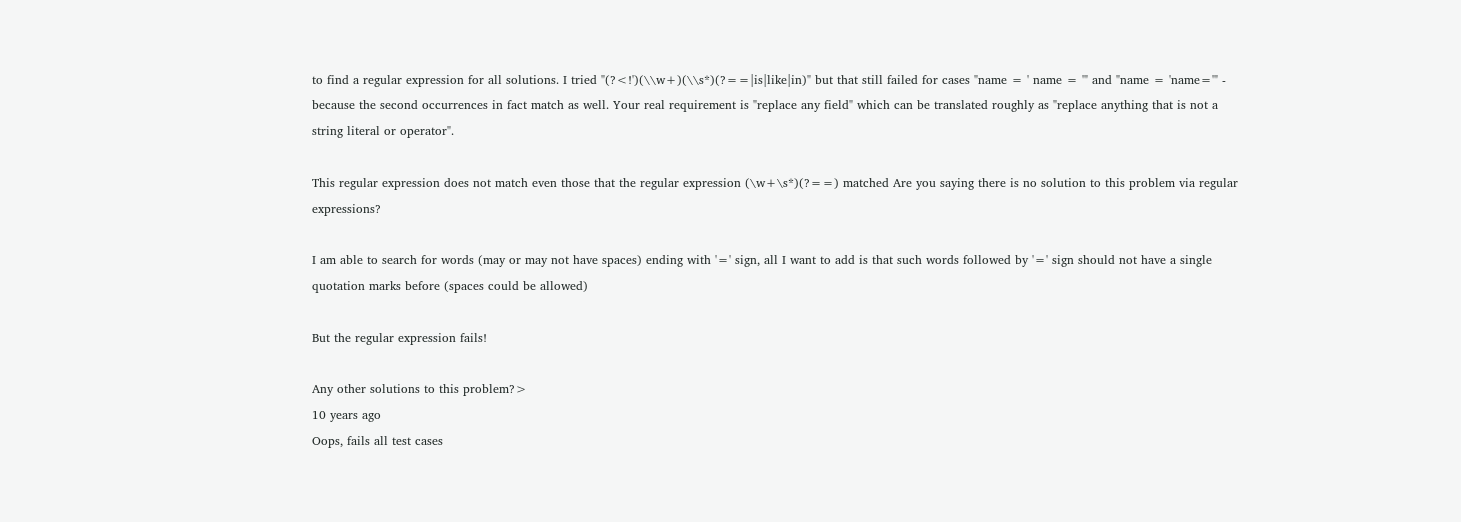to find a regular expression for all solutions. I tried "(?<!')(\\w+)(\\s*)(?==|is|like|in)" but that still failed for cases "name = ' name = '" and "name = 'name='" - because the second occurrences in fact match as well. Your real requirement is "replace any field" which can be translated roughly as "replace anything that is not a string literal or operator".

This regular expression does not match even those that the regular expression (\w+\s*)(?==) matched Are you saying there is no solution to this problem via regular expressions?

I am able to search for words (may or may not have spaces) ending with '=' sign, all I want to add is that such words followed by '=' sign should not have a single quotation marks before (spaces could be allowed)

But the regular expression fails!

Any other solutions to this problem?>
10 years ago
Oops, fails all test cases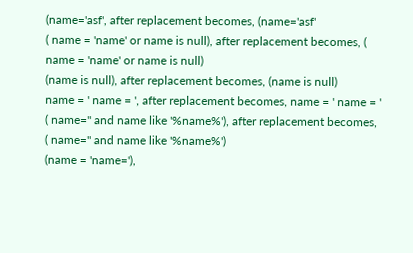(name='asf', after replacement becomes, (name='asf'
( name = 'name' or name is null), after replacement becomes, ( name = 'name' or name is null)
(name is null), after replacement becomes, (name is null)
name = ' name = ', after replacement becomes, name = ' name = '
( name='' and name like '%name%'), after replacement becomes, ( name='' and name like '%name%')
(name = 'name='),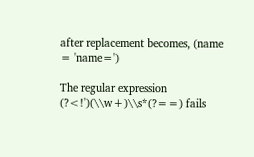after replacement becomes, (name = 'name=')

The regular expression (?<!')(\\w+)\\s*(?==) fails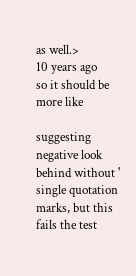as well.>
10 years ago
so it should be more like

suggesting negative look behind without ' single quotation marks, but this fails the test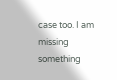case too. I am missing something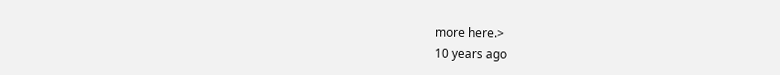more here.>
10 years ago